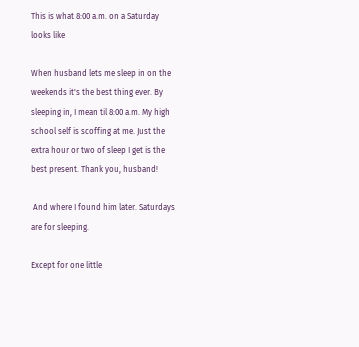This is what 8:00 a.m. on a Saturday looks like

When husband lets me sleep in on the weekends it's the best thing ever. By sleeping in, I mean til 8:00 a.m. My high school self is scoffing at me. Just the extra hour or two of sleep I get is the best present. Thank you, husband!

 And where I found him later. Saturdays are for sleeping.

Except for one little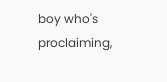boy who's proclaiming,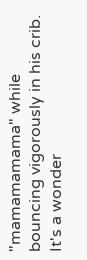"mamamamama" while bouncing vigorously in his crib. It's a wonder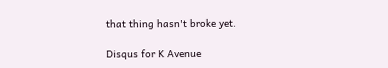that thing hasn't broke yet.

Disqus for K Avenue